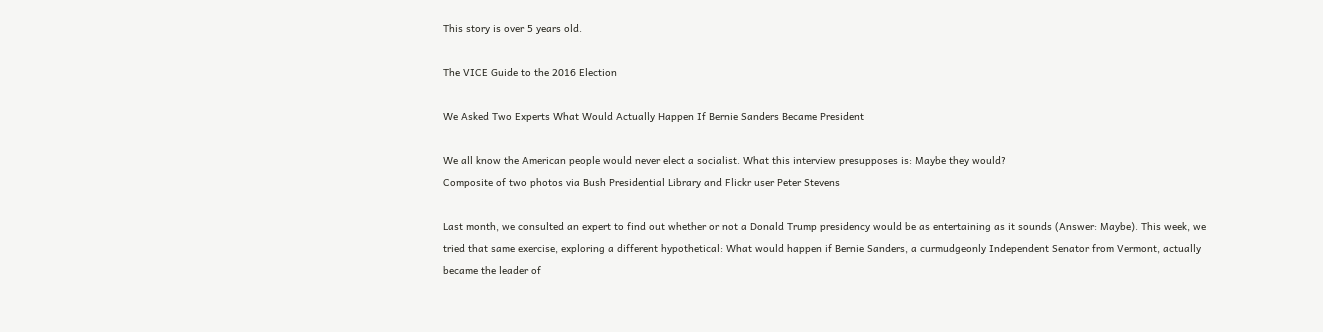This story is over 5 years old.

The VICE Guide to the 2016 Election

We Asked Two Experts What Would Actually Happen If Bernie Sanders Became President

We all know the American people would never elect a socialist. What this interview presupposes is: Maybe they would?
Composite of two photos via Bush Presidential Library and Flickr user Peter Stevens

Last month, we consulted an expert to find out whether or not a Donald Trump presidency would be as entertaining as it sounds (Answer: Maybe). This week, we tried that same exercise, exploring a different hypothetical: What would happen if Bernie Sanders, a curmudgeonly Independent Senator from Vermont, actually became the leader of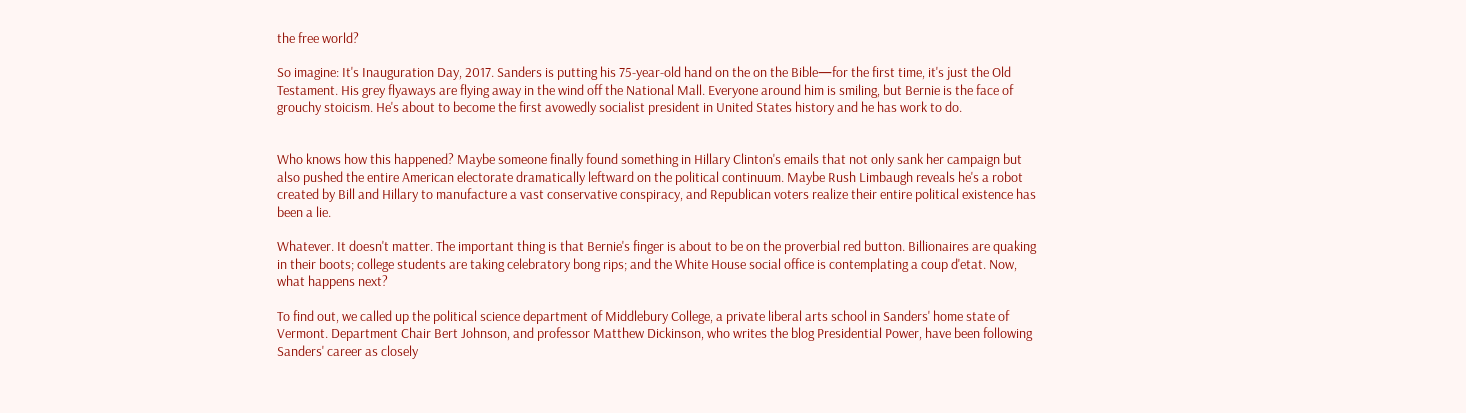the free world?

So imagine: It's Inauguration Day, 2017. Sanders is putting his 75-year-old hand on the on the Bible—for the first time, it's just the Old Testament. His grey flyaways are flying away in the wind off the National Mall. Everyone around him is smiling, but Bernie is the face of grouchy stoicism. He's about to become the first avowedly socialist president in United States history and he has work to do.


Who knows how this happened? Maybe someone finally found something in Hillary Clinton's emails that not only sank her campaign but also pushed the entire American electorate dramatically leftward on the political continuum. Maybe Rush Limbaugh reveals he's a robot created by Bill and Hillary to manufacture a vast conservative conspiracy, and Republican voters realize their entire political existence has been a lie.

Whatever. It doesn't matter. The important thing is that Bernie's finger is about to be on the proverbial red button. Billionaires are quaking in their boots; college students are taking celebratory bong rips; and the White House social office is contemplating a coup d'etat. Now, what happens next?

To find out, we called up the political science department of Middlebury College, a private liberal arts school in Sanders' home state of Vermont. Department Chair Bert Johnson, and professor Matthew Dickinson, who writes the blog Presidential Power, have been following Sanders' career as closely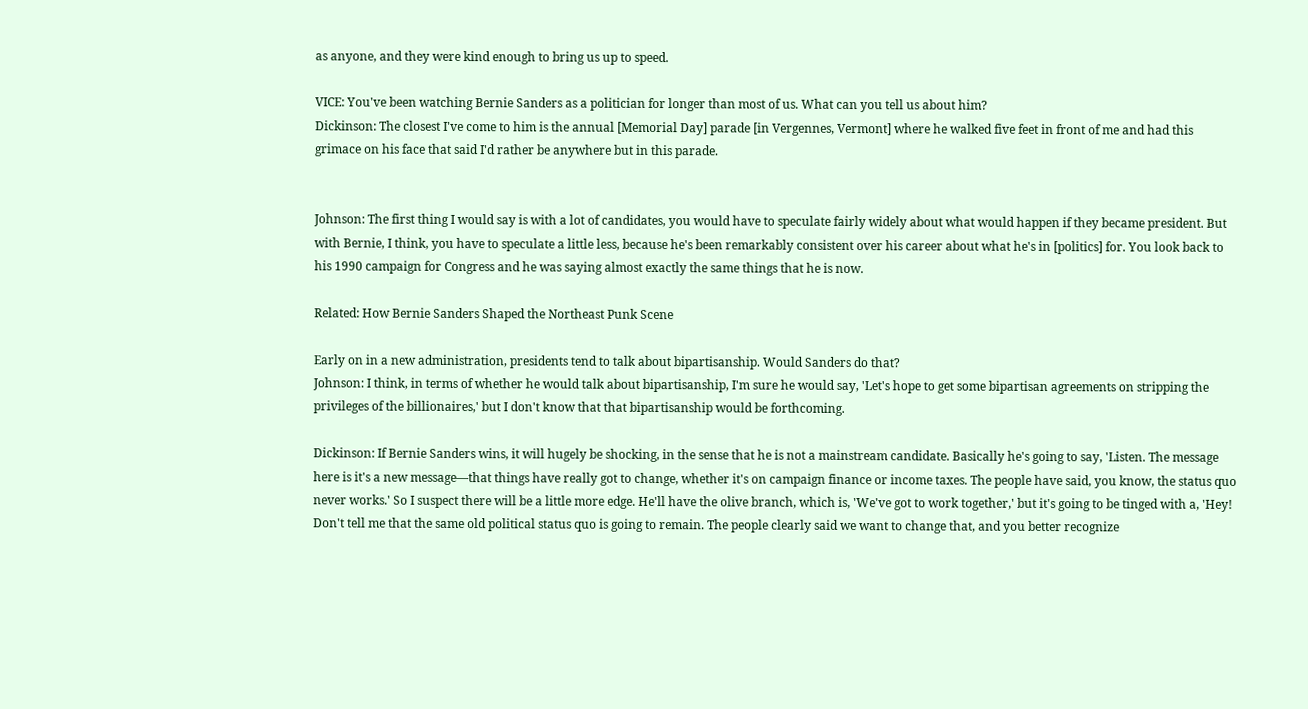as anyone, and they were kind enough to bring us up to speed.

VICE: You've been watching Bernie Sanders as a politician for longer than most of us. What can you tell us about him?
Dickinson: The closest I've come to him is the annual [Memorial Day] parade [in Vergennes, Vermont] where he walked five feet in front of me and had this grimace on his face that said I'd rather be anywhere but in this parade.


Johnson: The first thing I would say is with a lot of candidates, you would have to speculate fairly widely about what would happen if they became president. But with Bernie, I think, you have to speculate a little less, because he's been remarkably consistent over his career about what he's in [politics] for. You look back to his 1990 campaign for Congress and he was saying almost exactly the same things that he is now.

Related: How Bernie Sanders Shaped the Northeast Punk Scene

Early on in a new administration, presidents tend to talk about bipartisanship. Would Sanders do that?
Johnson: I think, in terms of whether he would talk about bipartisanship, I'm sure he would say, 'Let's hope to get some bipartisan agreements on stripping the privileges of the billionaires,' but I don't know that that bipartisanship would be forthcoming.

Dickinson: If Bernie Sanders wins, it will hugely be shocking, in the sense that he is not a mainstream candidate. Basically he's going to say, 'Listen. The message here is it's a new message—that things have really got to change, whether it's on campaign finance or income taxes. The people have said, you know, the status quo never works.' So I suspect there will be a little more edge. He'll have the olive branch, which is, 'We've got to work together,' but it's going to be tinged with a, 'Hey! Don't tell me that the same old political status quo is going to remain. The people clearly said we want to change that, and you better recognize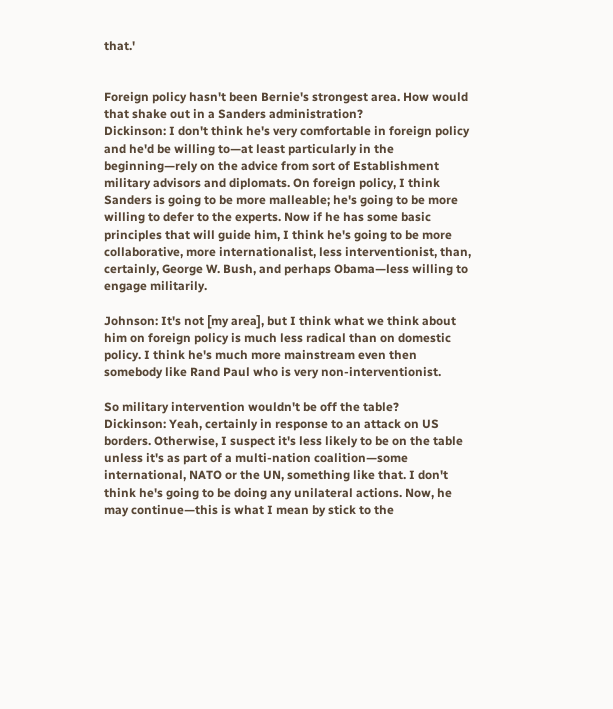that.'


Foreign policy hasn't been Bernie's strongest area. How would that shake out in a Sanders administration?
Dickinson: I don't think he's very comfortable in foreign policy and he'd be willing to—at least particularly in the beginning—rely on the advice from sort of Establishment military advisors and diplomats. On foreign policy, I think Sanders is going to be more malleable; he's going to be more willing to defer to the experts. Now if he has some basic principles that will guide him, I think he's going to be more collaborative, more internationalist, less interventionist, than, certainly, George W. Bush, and perhaps Obama—less willing to engage militarily.

Johnson: It's not [my area], but I think what we think about him on foreign policy is much less radical than on domestic policy. I think he's much more mainstream even then somebody like Rand Paul who is very non-interventionist.

So military intervention wouldn't be off the table?
Dickinson: Yeah, certainly in response to an attack on US borders. Otherwise, I suspect it's less likely to be on the table unless it's as part of a multi-nation coalition—some international, NATO or the UN, something like that. I don't think he's going to be doing any unilateral actions. Now, he may continue—this is what I mean by stick to the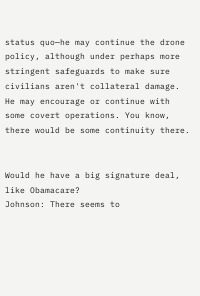status quo—he may continue the drone policy, although under perhaps more stringent safeguards to make sure civilians aren't collateral damage. He may encourage or continue with some covert operations. You know, there would be some continuity there.


Would he have a big signature deal, like Obamacare?
Johnson: There seems to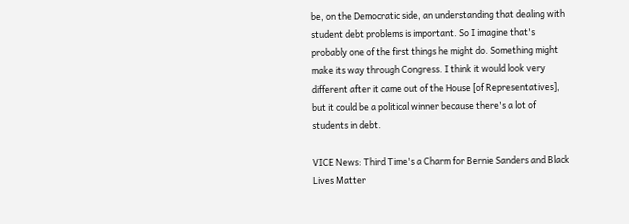be, on the Democratic side, an understanding that dealing with student debt problems is important. So I imagine that's probably one of the first things he might do. Something might make its way through Congress. I think it would look very different after it came out of the House [of Representatives], but it could be a political winner because there's a lot of students in debt.

VICE News: Third Time's a Charm for Bernie Sanders and Black Lives Matter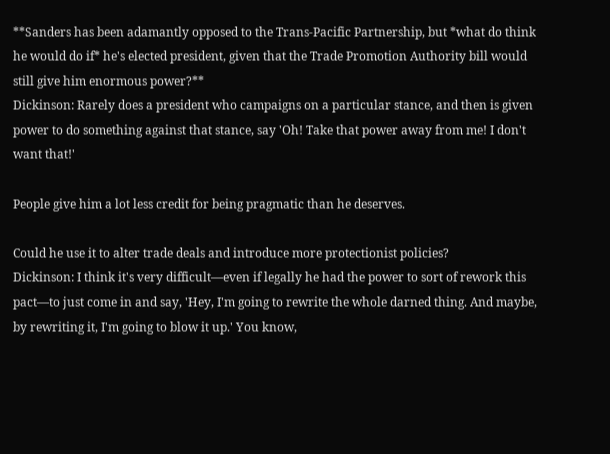**Sanders has been adamantly opposed to the Trans-Pacific Partnership, but *what do think he would do if* he's elected president, given that the Trade Promotion Authority bill would still give him enormous power?**
Dickinson: Rarely does a president who campaigns on a particular stance, and then is given power to do something against that stance, say 'Oh! Take that power away from me! I don't want that!'

People give him a lot less credit for being pragmatic than he deserves.

Could he use it to alter trade deals and introduce more protectionist policies?
Dickinson: I think it's very difficult—even if legally he had the power to sort of rework this pact—to just come in and say, 'Hey, I'm going to rewrite the whole darned thing. And maybe, by rewriting it, I'm going to blow it up.' You know,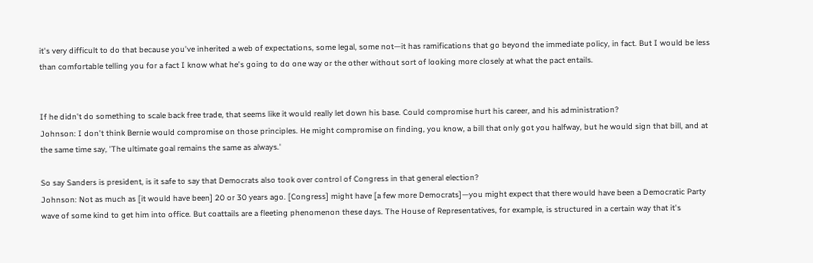it's very difficult to do that because you've inherited a web of expectations, some legal, some not—it has ramifications that go beyond the immediate policy, in fact. But I would be less than comfortable telling you for a fact I know what he's going to do one way or the other without sort of looking more closely at what the pact entails.


If he didn't do something to scale back free trade, that seems like it would really let down his base. Could compromise hurt his career, and his administration?
Johnson: I don't think Bernie would compromise on those principles. He might compromise on finding, you know, a bill that only got you halfway, but he would sign that bill, and at the same time say, 'The ultimate goal remains the same as always.'

So say Sanders is president, is it safe to say that Democrats also took over control of Congress in that general election?
Johnson: Not as much as [it would have been] 20 or 30 years ago. [Congress] might have [a few more Democrats]—you might expect that there would have been a Democratic Party wave of some kind to get him into office. But coattails are a fleeting phenomenon these days. The House of Representatives, for example, is structured in a certain way that it's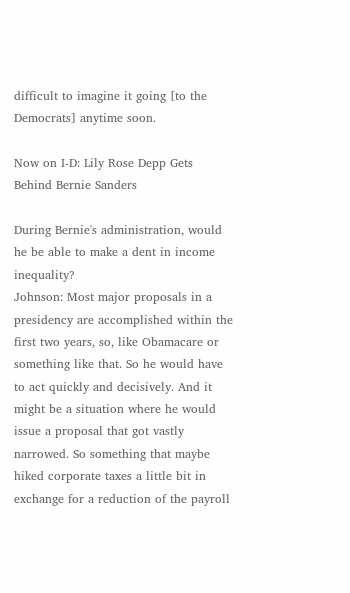difficult to imagine it going [to the Democrats] anytime soon.

Now on I-D: Lily Rose Depp Gets Behind Bernie Sanders

During Bernie's administration, would he be able to make a dent in income inequality?
Johnson: Most major proposals in a presidency are accomplished within the first two years, so, like Obamacare or something like that. So he would have to act quickly and decisively. And it might be a situation where he would issue a proposal that got vastly narrowed. So something that maybe hiked corporate taxes a little bit in exchange for a reduction of the payroll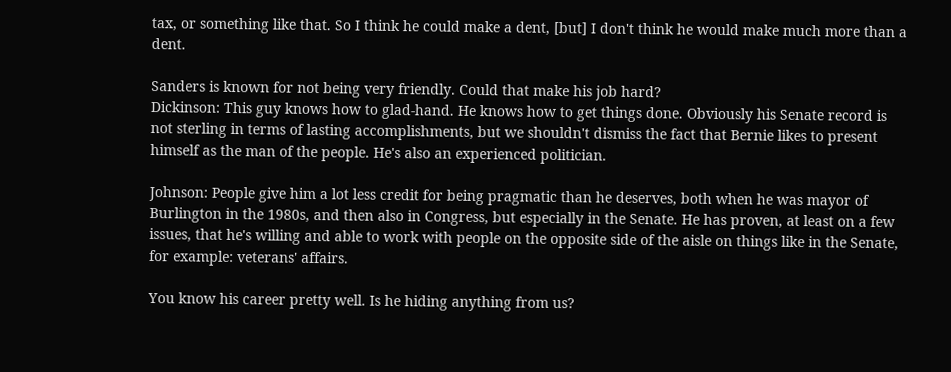tax, or something like that. So I think he could make a dent, [but] I don't think he would make much more than a dent.

Sanders is known for not being very friendly. Could that make his job hard?
Dickinson: This guy knows how to glad-hand. He knows how to get things done. Obviously his Senate record is not sterling in terms of lasting accomplishments, but we shouldn't dismiss the fact that Bernie likes to present himself as the man of the people. He's also an experienced politician.

Johnson: People give him a lot less credit for being pragmatic than he deserves, both when he was mayor of Burlington in the 1980s, and then also in Congress, but especially in the Senate. He has proven, at least on a few issues, that he's willing and able to work with people on the opposite side of the aisle on things like in the Senate, for example: veterans' affairs.

You know his career pretty well. Is he hiding anything from us?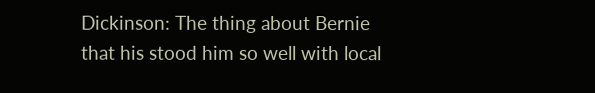Dickinson: The thing about Bernie that his stood him so well with local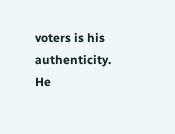voters is his authenticity. He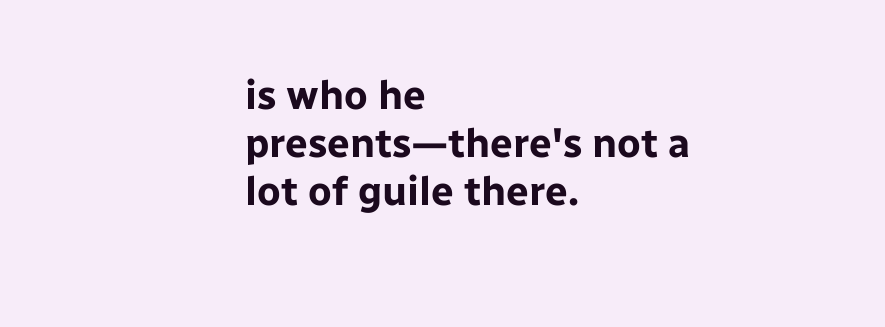is who he presents—there's not a lot of guile there.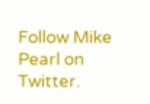Follow Mike Pearl on Twitter.